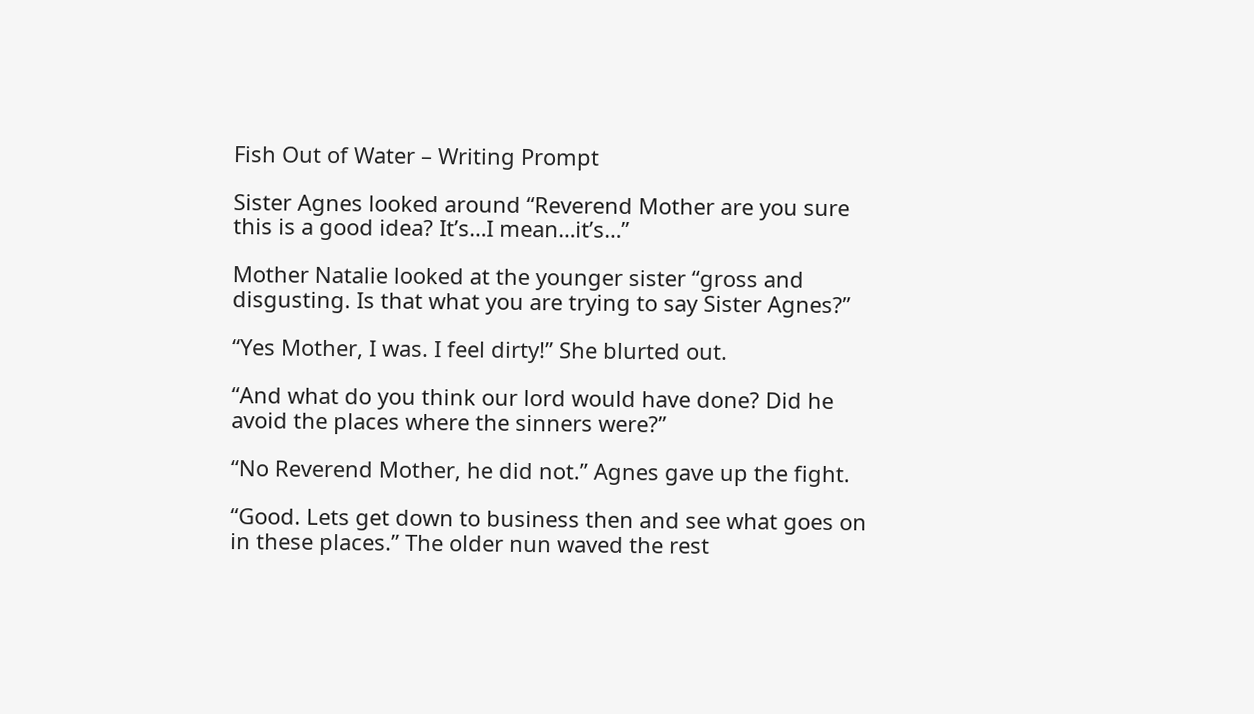Fish Out of Water – Writing Prompt

Sister Agnes looked around “Reverend Mother are you sure this is a good idea? It’s…I mean…it’s…”

Mother Natalie looked at the younger sister “gross and disgusting. Is that what you are trying to say Sister Agnes?”

“Yes Mother, I was. I feel dirty!” She blurted out.

“And what do you think our lord would have done? Did he avoid the places where the sinners were?”

“No Reverend Mother, he did not.” Agnes gave up the fight.

“Good. Lets get down to business then and see what goes on in these places.” The older nun waved the rest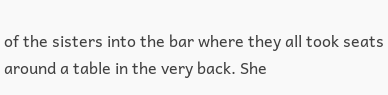of the sisters into the bar where they all took seats around a table in the very back. She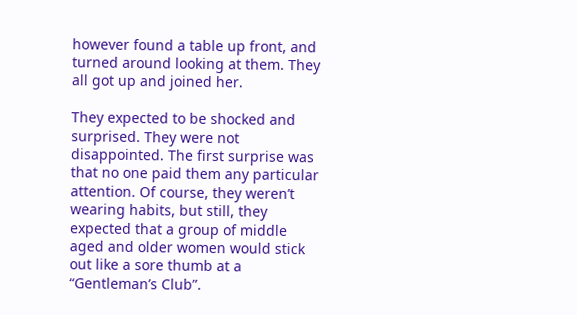however found a table up front, and turned around looking at them. They all got up and joined her.

They expected to be shocked and surprised. They were not disappointed. The first surprise was that no one paid them any particular attention. Of course, they weren’t wearing habits, but still, they expected that a group of middle aged and older women would stick out like a sore thumb at a “Gentleman’s Club”.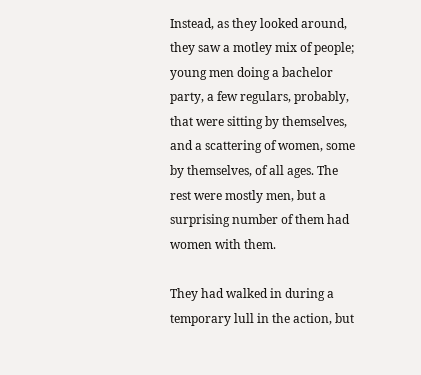Instead, as they looked around, they saw a motley mix of people; young men doing a bachelor party, a few regulars, probably, that were sitting by themselves, and a scattering of women, some by themselves, of all ages. The rest were mostly men, but a surprising number of them had women with them.

They had walked in during a temporary lull in the action, but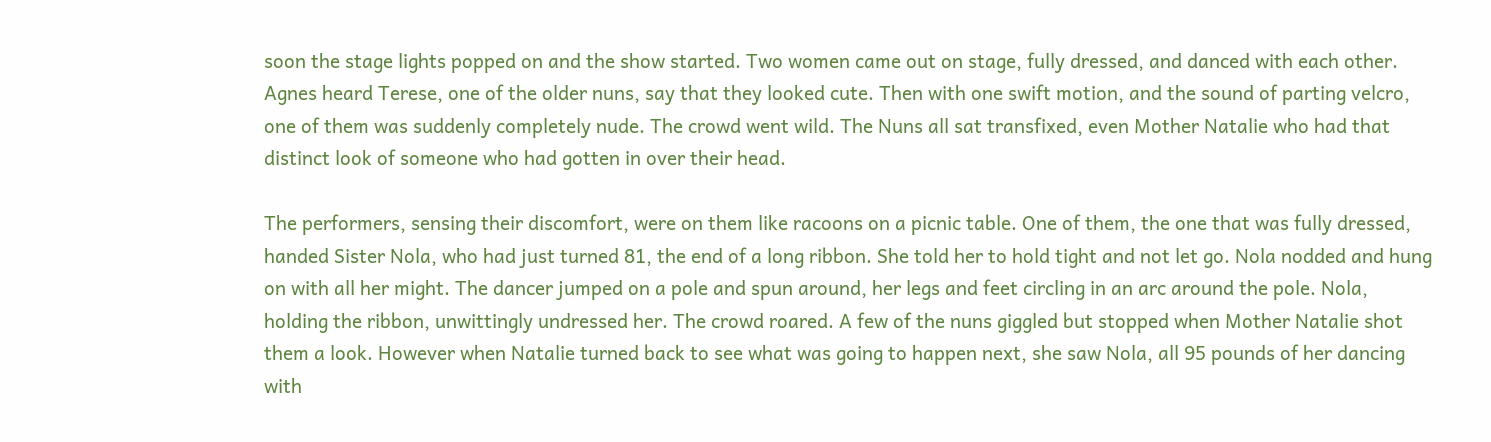soon the stage lights popped on and the show started. Two women came out on stage, fully dressed, and danced with each other. Agnes heard Terese, one of the older nuns, say that they looked cute. Then with one swift motion, and the sound of parting velcro, one of them was suddenly completely nude. The crowd went wild. The Nuns all sat transfixed, even Mother Natalie who had that distinct look of someone who had gotten in over their head.

The performers, sensing their discomfort, were on them like racoons on a picnic table. One of them, the one that was fully dressed, handed Sister Nola, who had just turned 81, the end of a long ribbon. She told her to hold tight and not let go. Nola nodded and hung on with all her might. The dancer jumped on a pole and spun around, her legs and feet circling in an arc around the pole. Nola, holding the ribbon, unwittingly undressed her. The crowd roared. A few of the nuns giggled but stopped when Mother Natalie shot them a look. However when Natalie turned back to see what was going to happen next, she saw Nola, all 95 pounds of her dancing with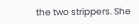the two strippers. She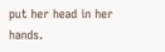put her head in her hands.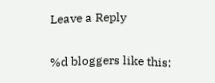Leave a Reply

%d bloggers like this: